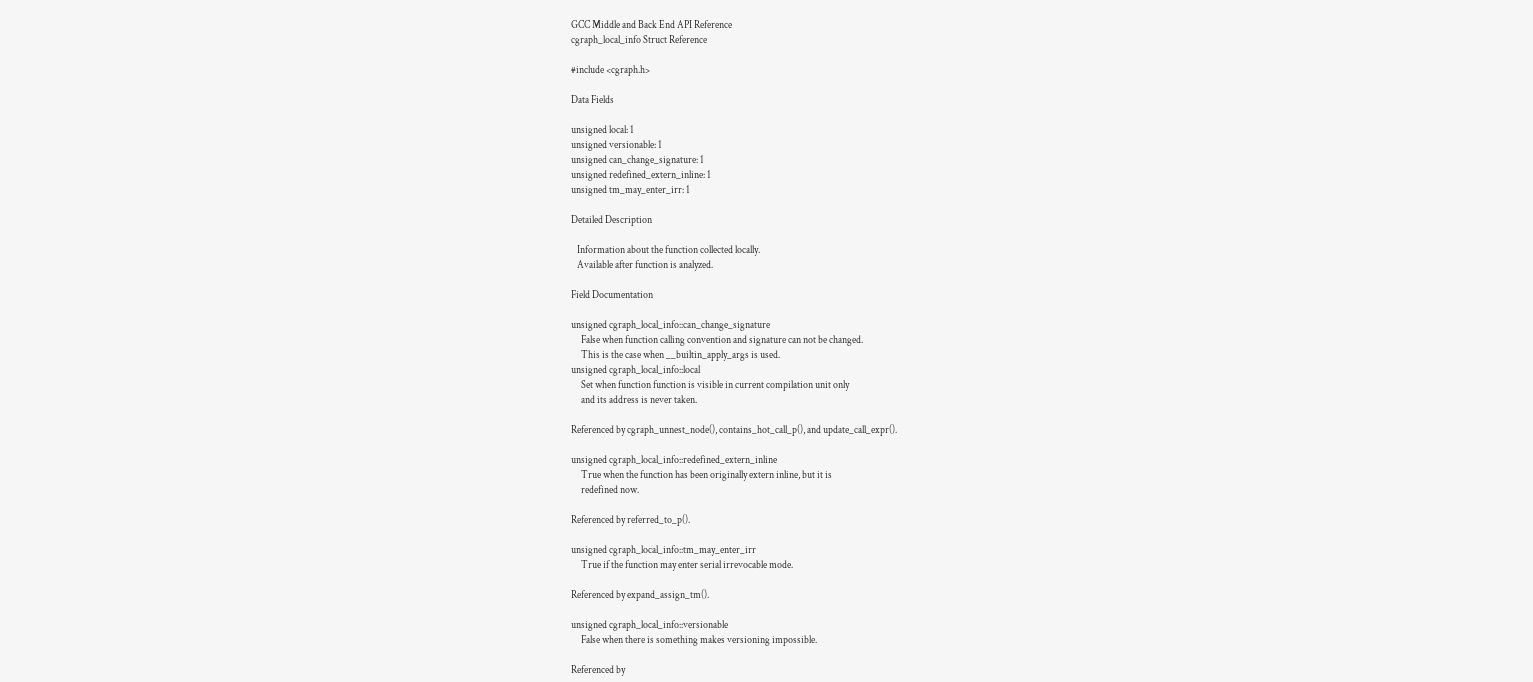GCC Middle and Back End API Reference
cgraph_local_info Struct Reference

#include <cgraph.h>

Data Fields

unsigned local: 1
unsigned versionable: 1
unsigned can_change_signature: 1
unsigned redefined_extern_inline: 1
unsigned tm_may_enter_irr: 1

Detailed Description

   Information about the function collected locally.
   Available after function is analyzed.

Field Documentation

unsigned cgraph_local_info::can_change_signature
     False when function calling convention and signature can not be changed.
     This is the case when __builtin_apply_args is used.
unsigned cgraph_local_info::local
     Set when function function is visible in current compilation unit only
     and its address is never taken.

Referenced by cgraph_unnest_node(), contains_hot_call_p(), and update_call_expr().

unsigned cgraph_local_info::redefined_extern_inline
     True when the function has been originally extern inline, but it is
     redefined now.

Referenced by referred_to_p().

unsigned cgraph_local_info::tm_may_enter_irr
     True if the function may enter serial irrevocable mode.

Referenced by expand_assign_tm().

unsigned cgraph_local_info::versionable
     False when there is something makes versioning impossible.

Referenced by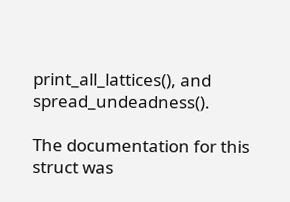print_all_lattices(), and spread_undeadness().

The documentation for this struct was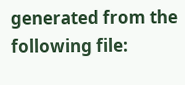generated from the following file: